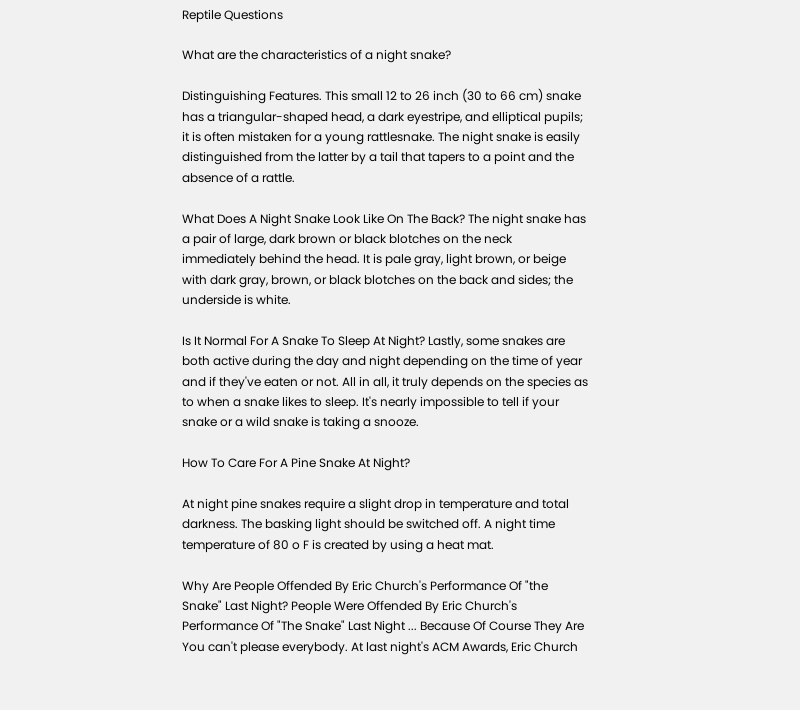Reptile Questions

What are the characteristics of a night snake?

Distinguishing Features. This small 12 to 26 inch (30 to 66 cm) snake has a triangular-shaped head, a dark eyestripe, and elliptical pupils; it is often mistaken for a young rattlesnake. The night snake is easily distinguished from the latter by a tail that tapers to a point and the absence of a rattle.

What Does A Night Snake Look Like On The Back? The night snake has a pair of large, dark brown or black blotches on the neck immediately behind the head. It is pale gray, light brown, or beige with dark gray, brown, or black blotches on the back and sides; the underside is white.

Is It Normal For A Snake To Sleep At Night? Lastly, some snakes are both active during the day and night depending on the time of year and if they've eaten or not. All in all, it truly depends on the species as to when a snake likes to sleep. It's nearly impossible to tell if your snake or a wild snake is taking a snooze.

How To Care For A Pine Snake At Night?

At night pine snakes require a slight drop in temperature and total darkness. The basking light should be switched off. A night time temperature of 80 o F is created by using a heat mat.

Why Are People Offended By Eric Church's Performance Of "the Snake" Last Night? People Were Offended By Eric Church's Performance Of "The Snake" Last Night ... Because Of Course They Are You can't please everybody. At last night's ACM Awards, Eric Church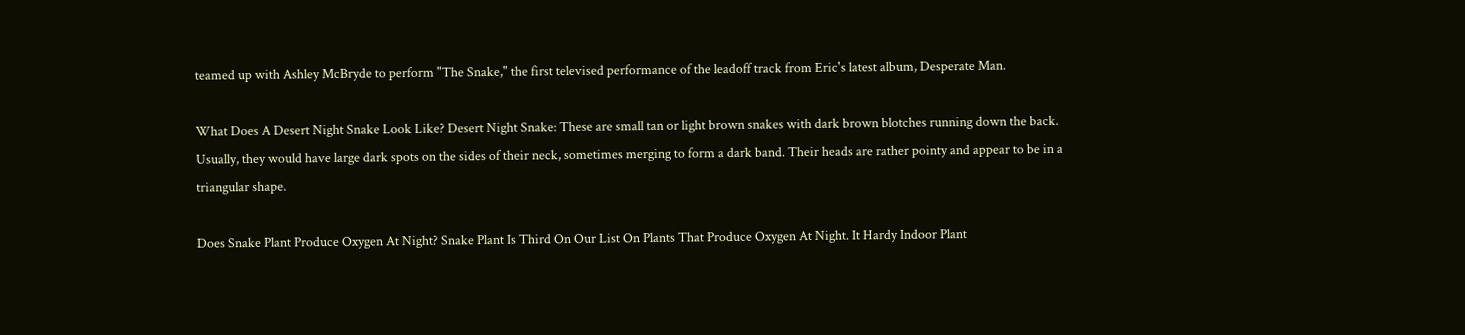teamed up with Ashley McBryde to perform "The Snake," the first televised performance of the leadoff track from Eric's latest album, Desperate Man.

What Does A Desert Night Snake Look Like? Desert Night Snake: These are small tan or light brown snakes with dark brown blotches running down the back. Usually, they would have large dark spots on the sides of their neck, sometimes merging to form a dark band. Their heads are rather pointy and appear to be in a triangular shape.

Does Snake Plant Produce Oxygen At Night? Snake Plant Is Third On Our List On Plants That Produce Oxygen At Night. It Hardy Indoor Plant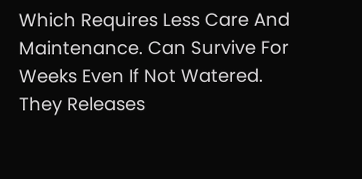Which Requires Less Care And Maintenance. Can Survive For Weeks Even If Not Watered. They Releases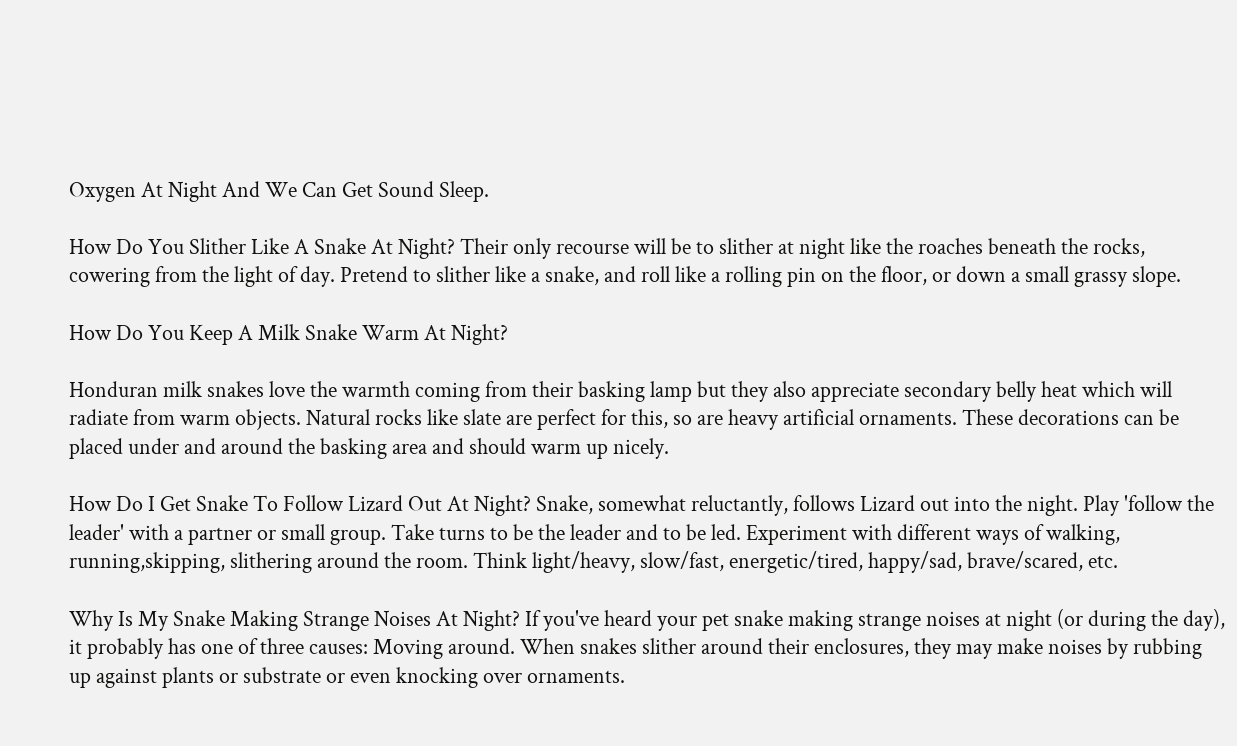Oxygen At Night And We Can Get Sound Sleep.

How Do You Slither Like A Snake At Night? Their only recourse will be to slither at night like the roaches beneath the rocks, cowering from the light of day. Pretend to slither like a snake, and roll like a rolling pin on the floor, or down a small grassy slope.

How Do You Keep A Milk Snake Warm At Night?

Honduran milk snakes love the warmth coming from their basking lamp but they also appreciate secondary belly heat which will radiate from warm objects. Natural rocks like slate are perfect for this, so are heavy artificial ornaments. These decorations can be placed under and around the basking area and should warm up nicely.

How Do I Get Snake To Follow Lizard Out At Night? Snake, somewhat reluctantly, follows Lizard out into the night. Play 'follow the leader' with a partner or small group. Take turns to be the leader and to be led. Experiment with different ways of walking, running,skipping, slithering around the room. Think light/heavy, slow/fast, energetic/tired, happy/sad, brave/scared, etc.

Why Is My Snake Making Strange Noises At Night? If you've heard your pet snake making strange noises at night (or during the day), it probably has one of three causes: Moving around. When snakes slither around their enclosures, they may make noises by rubbing up against plants or substrate or even knocking over ornaments.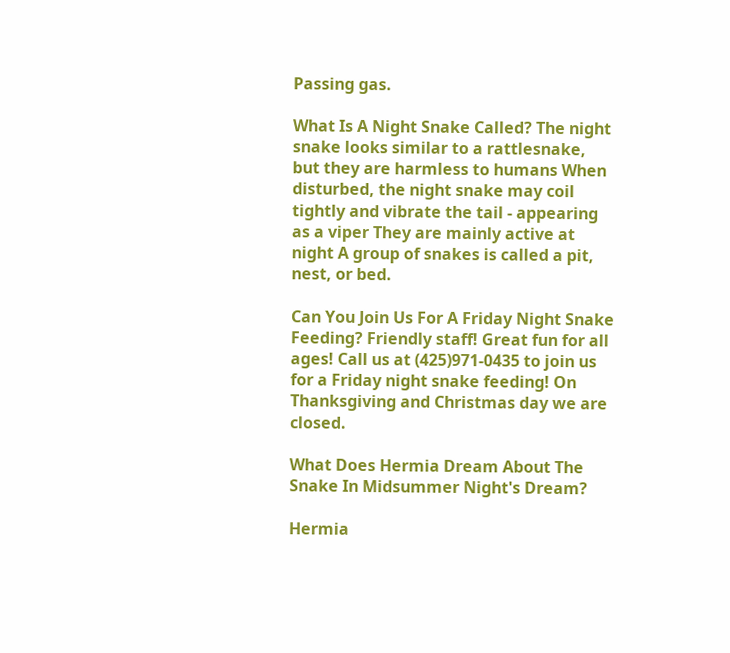Passing gas.

What Is A Night Snake Called? The night snake looks similar to a rattlesnake, but they are harmless to humans When disturbed, the night snake may coil tightly and vibrate the tail - appearing as a viper They are mainly active at night A group of snakes is called a pit, nest, or bed.

Can You Join Us For A Friday Night Snake Feeding? Friendly staff! Great fun for all ages! Call us at (425)971-0435 to join us for a Friday night snake feeding! On Thanksgiving and Christmas day we are closed.

What Does Hermia Dream About The Snake In Midsummer Night's Dream?

Hermia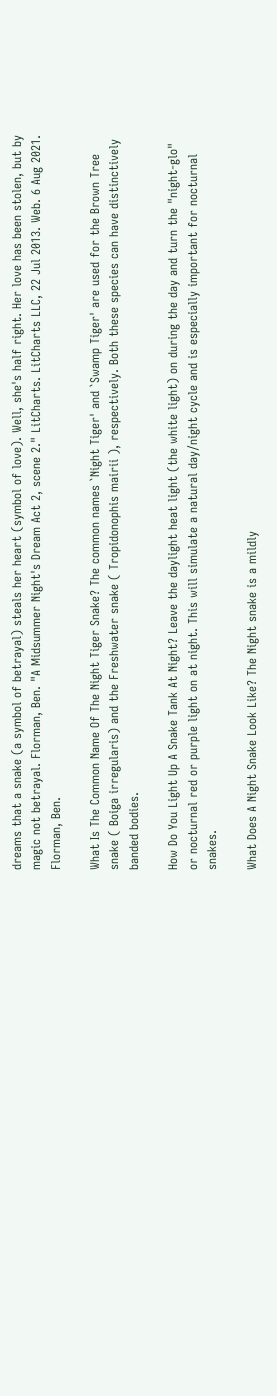dreams that a snake (a symbol of betrayal) steals her heart (symbol of love). Well, she's half right. Her love has been stolen, but by magic not betrayal. Florman, Ben. "A Midsummer Night's Dream Act 2, scene 2." LitCharts. LitCharts LLC, 22 Jul 2013. Web. 6 Aug 2021. Florman, Ben.

What Is The Common Name Of The Night Tiger Snake? The common names `Night Tiger' and `Swamp Tiger' are used for the Brown Tree snake ( Boiga irregularis) and the Freshwater snake ( Tropidonophis mairii ), respectively. Both these species can have distinctively banded bodies.

How Do You Light Up A Snake Tank At Night? Leave the daylight heat light (the white light) on during the day and turn the "night-glo" or nocturnal red or purple light on at night. This will simulate a natural day/night cycle and is especially important for nocturnal snakes.

What Does A Night Snake Look Like? The Night snake is a mildly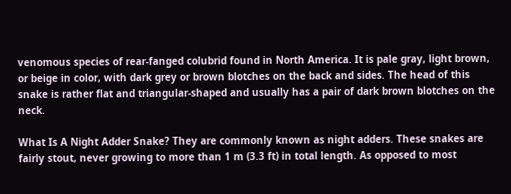venomous species of rear-fanged colubrid found in North America. It is pale gray, light brown, or beige in color, with dark grey or brown blotches on the back and sides. The head of this snake is rather flat and triangular-shaped and usually has a pair of dark brown blotches on the neck.

What Is A Night Adder Snake? They are commonly known as night adders. These snakes are fairly stout, never growing to more than 1 m (3.3 ft) in total length. As opposed to most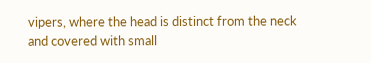vipers, where the head is distinct from the neck and covered with small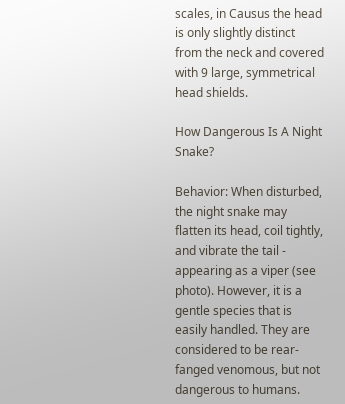scales, in Causus the head is only slightly distinct from the neck and covered with 9 large, symmetrical head shields.

How Dangerous Is A Night Snake?

Behavior: When disturbed, the night snake may flatten its head, coil tightly, and vibrate the tail - appearing as a viper (see photo). However, it is a gentle species that is easily handled. They are considered to be rear-fanged venomous, but not dangerous to humans.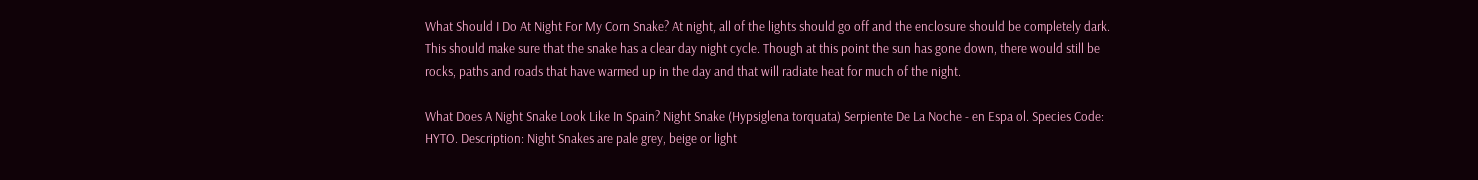What Should I Do At Night For My Corn Snake? At night, all of the lights should go off and the enclosure should be completely dark. This should make sure that the snake has a clear day night cycle. Though at this point the sun has gone down, there would still be rocks, paths and roads that have warmed up in the day and that will radiate heat for much of the night.

What Does A Night Snake Look Like In Spain? Night Snake (Hypsiglena torquata) Serpiente De La Noche - en Espa ol. Species Code: HYTO. Description: Night Snakes are pale grey, beige or light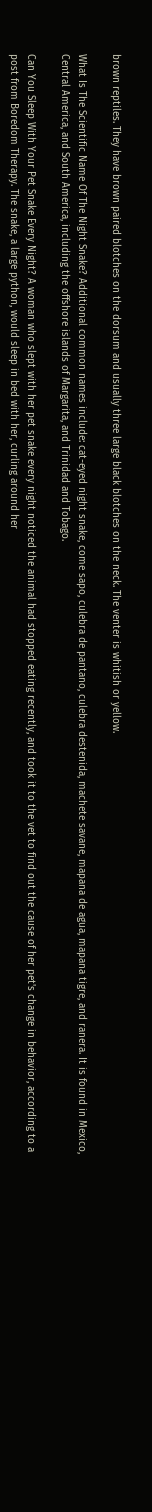brown reptiles. They have brown paired blotches on the dorsum and usually three large black blotches on the neck. The venter is whitish or yellow.

What Is The Scientific Name Of The Night Snake? Additional common names include: cat-eyed night snake, come sapo, culebra de pantano, culebra destenida, machete savane, mapana de agua, mapana tigre, and ranera. It is found in Mexico, Central America, and South America, including the offshore islands of Margarita, and Trinidad and Tobago.

Can You Sleep With Your Pet Snake Every Night? A woman who slept with her pet snake every night noticed the animal had stopped eating recently, and took it to the vet to find out the cause of her pet's change in behavior, according to a post from Boredom Therapy. The snake, a large python, would sleep in bed with her, curling around her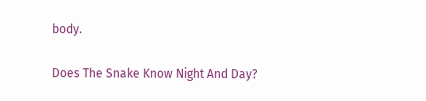body.

Does The Snake Know Night And Day?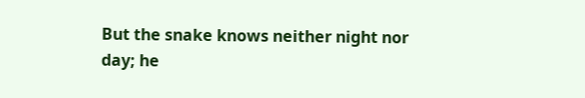But the snake knows neither night nor day; he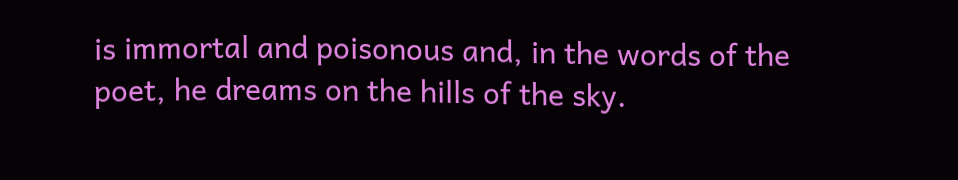is immortal and poisonous and, in the words of the poet, he dreams on the hills of the sky.